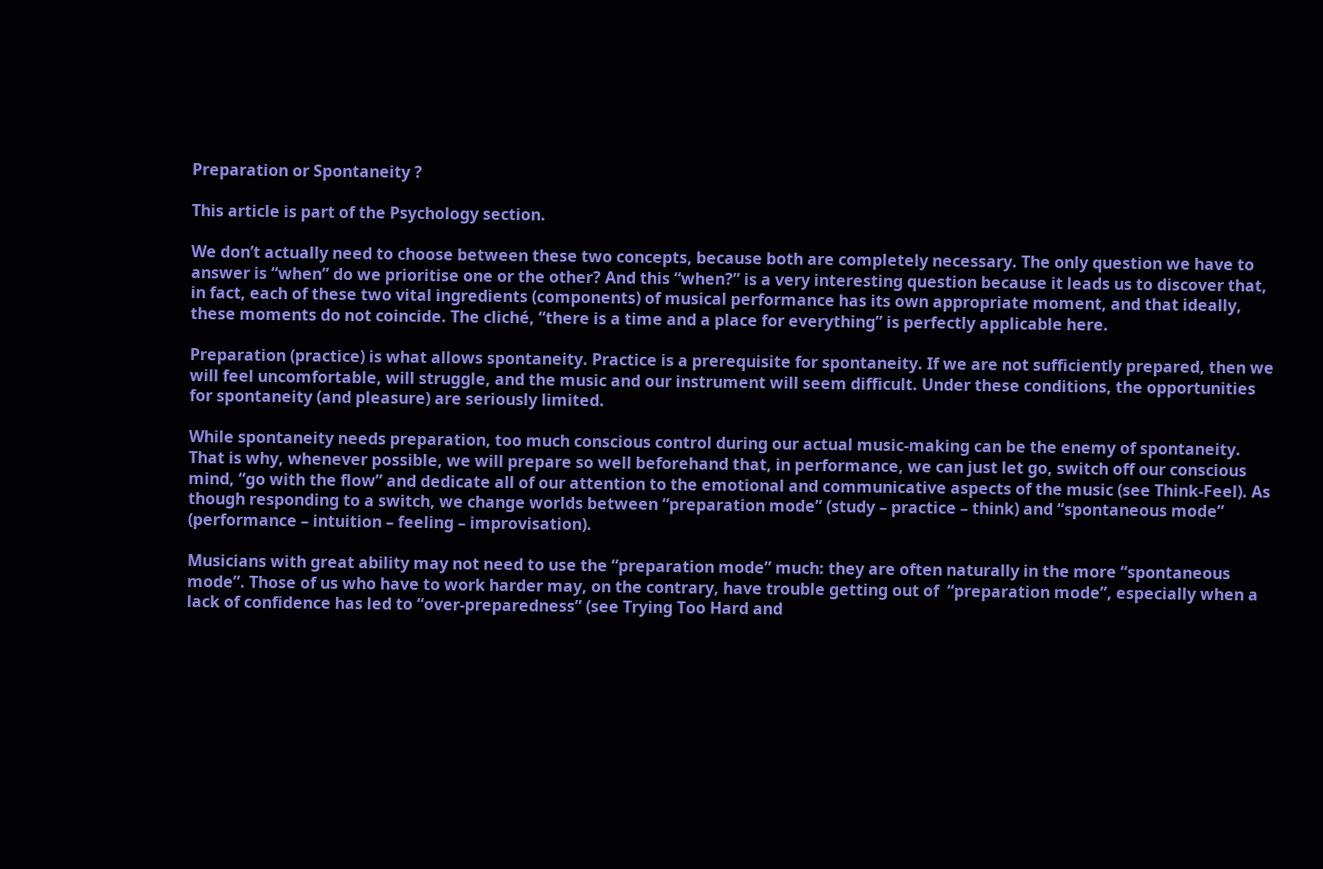Preparation or Spontaneity ?

This article is part of the Psychology section.

We don’t actually need to choose between these two concepts, because both are completely necessary. The only question we have to answer is “when” do we prioritise one or the other? And this “when?” is a very interesting question because it leads us to discover that, in fact, each of these two vital ingredients (components) of musical performance has its own appropriate moment, and that ideally, these moments do not coincide. The cliché, “there is a time and a place for everything” is perfectly applicable here.

Preparation (practice) is what allows spontaneity. Practice is a prerequisite for spontaneity. If we are not sufficiently prepared, then we will feel uncomfortable, will struggle, and the music and our instrument will seem difficult. Under these conditions, the opportunities for spontaneity (and pleasure) are seriously limited.

While spontaneity needs preparation, too much conscious control during our actual music-making can be the enemy of spontaneity. That is why, whenever possible, we will prepare so well beforehand that, in performance, we can just let go, switch off our conscious mind, “go with the flow” and dedicate all of our attention to the emotional and communicative aspects of the music (see Think-Feel). As though responding to a switch, we change worlds between “preparation mode” (study – practice – think) and “spontaneous mode” (performance – intuition – feeling – improvisation).

Musicians with great ability may not need to use the “preparation mode” much: they are often naturally in the more “spontaneous mode”. Those of us who have to work harder may, on the contrary, have trouble getting out of  “preparation mode”, especially when a lack of confidence has led to “over-preparedness” (see Trying Too Hard and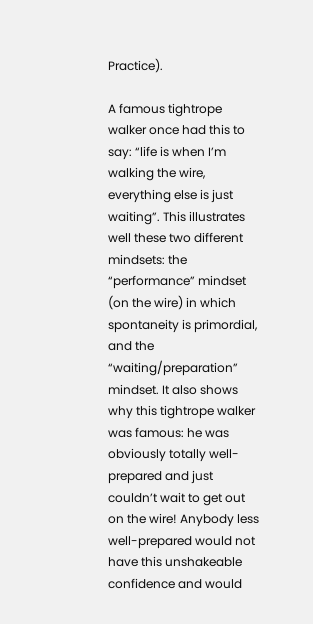Practice).

A famous tightrope walker once had this to say: “life is when I’m walking the wire, everything else is just waiting”. This illustrates well these two different mindsets: the “performance” mindset (on the wire) in which spontaneity is primordial, and the “waiting/preparation” mindset. It also shows why this tightrope walker was famous: he was obviously totally well-prepared and just couldn’t wait to get out on the wire! Anybody less well-prepared would not have this unshakeable confidence and would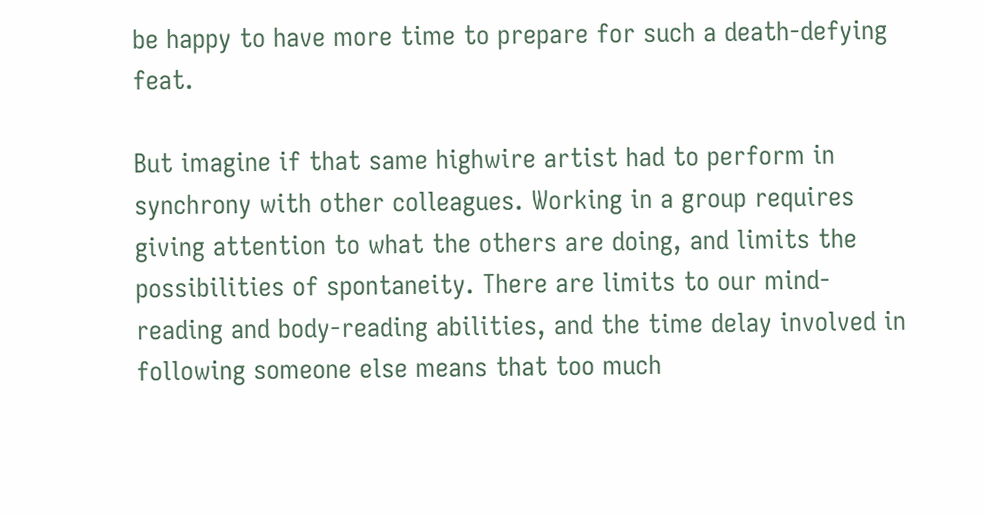be happy to have more time to prepare for such a death-defying feat.

But imagine if that same highwire artist had to perform in synchrony with other colleagues. Working in a group requires giving attention to what the others are doing, and limits the possibilities of spontaneity. There are limits to our mind-reading and body-reading abilities, and the time delay involved in following someone else means that too much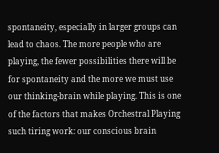spontaneity, especially in larger groups can lead to chaos. The more people who are playing, the fewer possibilities there will be for spontaneity and the more we must use our thinking-brain while playing. This is one of the factors that makes Orchestral Playing such tiring work: our conscious brain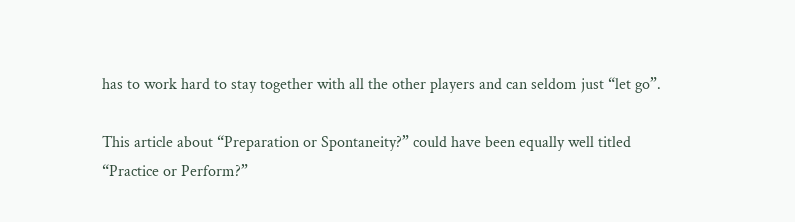has to work hard to stay together with all the other players and can seldom just “let go”.

This article about “Preparation or Spontaneity?” could have been equally well titled “Practice or Perform?”